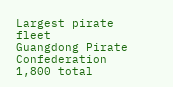Largest pirate fleet
Guangdong Pirate Confederation
1,800 total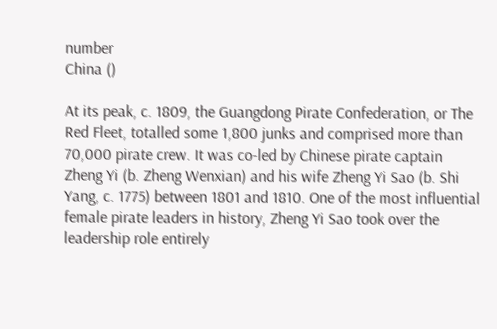number
China ()

At its peak, c. 1809, the Guangdong Pirate Confederation, or The Red Fleet, totalled some 1,800 junks and comprised more than 70,000 pirate crew. It was co-led by Chinese pirate captain Zheng Yi (b. Zheng Wenxian) and his wife Zheng Yi Sao (b. Shi Yang, c. 1775) between 1801 and 1810. One of the most influential female pirate leaders in history, Zheng Yi Sao took over the leadership role entirely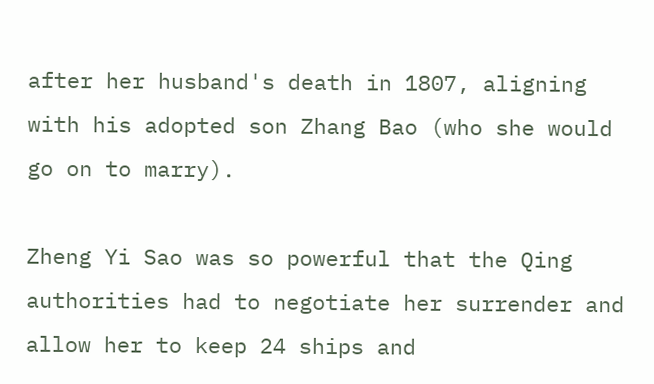after her husband's death in 1807, aligning with his adopted son Zhang Bao (who she would go on to marry).

Zheng Yi Sao was so powerful that the Qing authorities had to negotiate her surrender and allow her to keep 24 ships and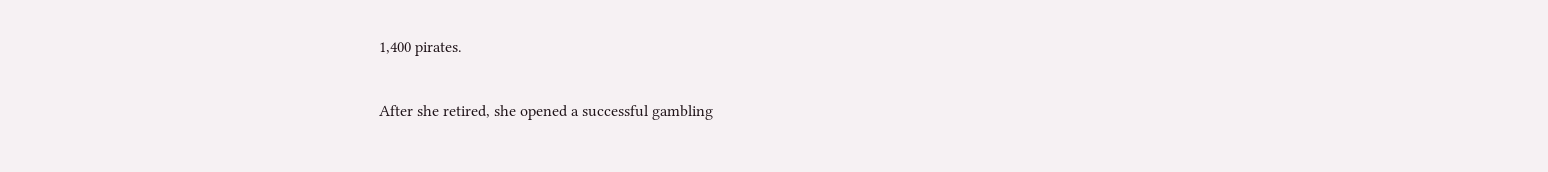1,400 pirates.

After she retired, she opened a successful gambling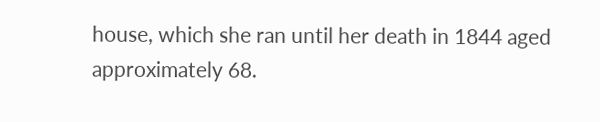house, which she ran until her death in 1844 aged approximately 68.